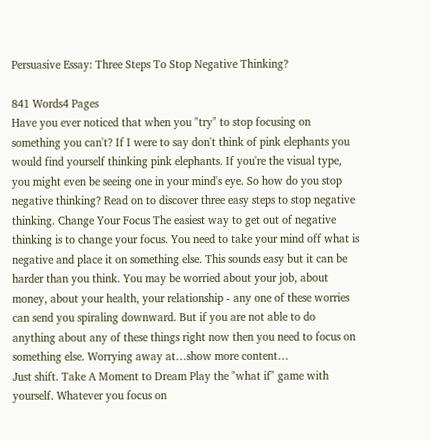Persuasive Essay: Three Steps To Stop Negative Thinking?

841 Words4 Pages
Have you ever noticed that when you "try" to stop focusing on something you can't? If I were to say don't think of pink elephants you would find yourself thinking pink elephants. If you're the visual type, you might even be seeing one in your mind's eye. So how do you stop negative thinking? Read on to discover three easy steps to stop negative thinking. Change Your Focus The easiest way to get out of negative thinking is to change your focus. You need to take your mind off what is negative and place it on something else. This sounds easy but it can be harder than you think. You may be worried about your job, about money, about your health, your relationship - any one of these worries can send you spiraling downward. But if you are not able to do anything about any of these things right now then you need to focus on something else. Worrying away at…show more content…
Just shift. Take A Moment to Dream Play the "what if" game with yourself. Whatever you focus on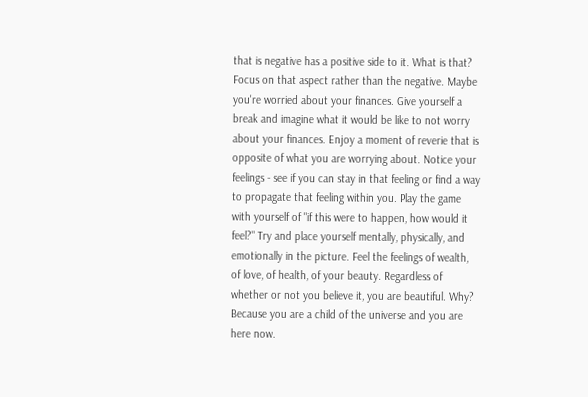that is negative has a positive side to it. What is that? Focus on that aspect rather than the negative. Maybe you're worried about your finances. Give yourself a break and imagine what it would be like to not worry about your finances. Enjoy a moment of reverie that is opposite of what you are worrying about. Notice your feelings - see if you can stay in that feeling or find a way to propagate that feeling within you. Play the game with yourself of "if this were to happen, how would it feel?" Try and place yourself mentally, physically, and emotionally in the picture. Feel the feelings of wealth, of love, of health, of your beauty. Regardless of whether or not you believe it, you are beautiful. Why? Because you are a child of the universe and you are here now.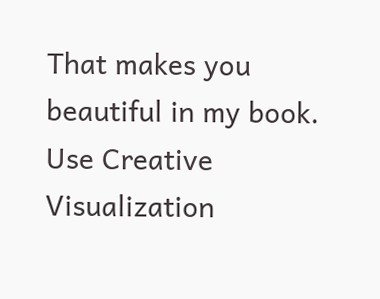That makes you beautiful in my book. Use Creative Visualization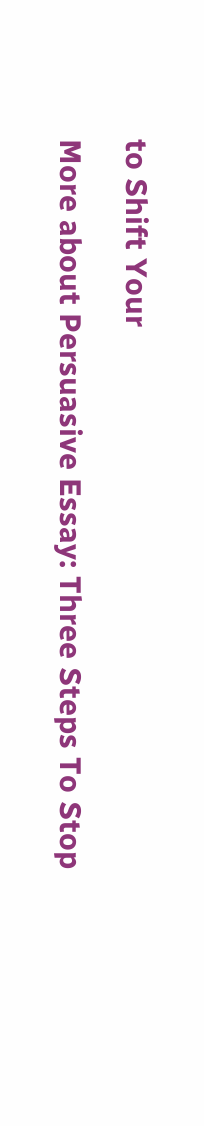to Shift Your

More about Persuasive Essay: Three Steps To Stop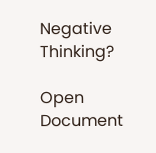Negative Thinking?

Open Document